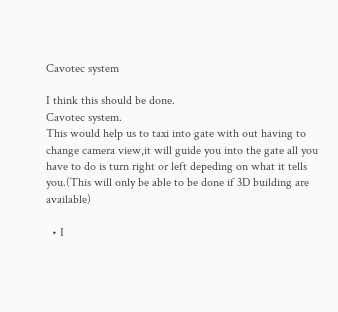Cavotec system

I think this should be done.
Cavotec system.
This would help us to taxi into gate with out having to change camera view,it will guide you into the gate all you have to do is turn right or left depeding on what it tells you.(This will only be able to be done if 3D building are available)

  • I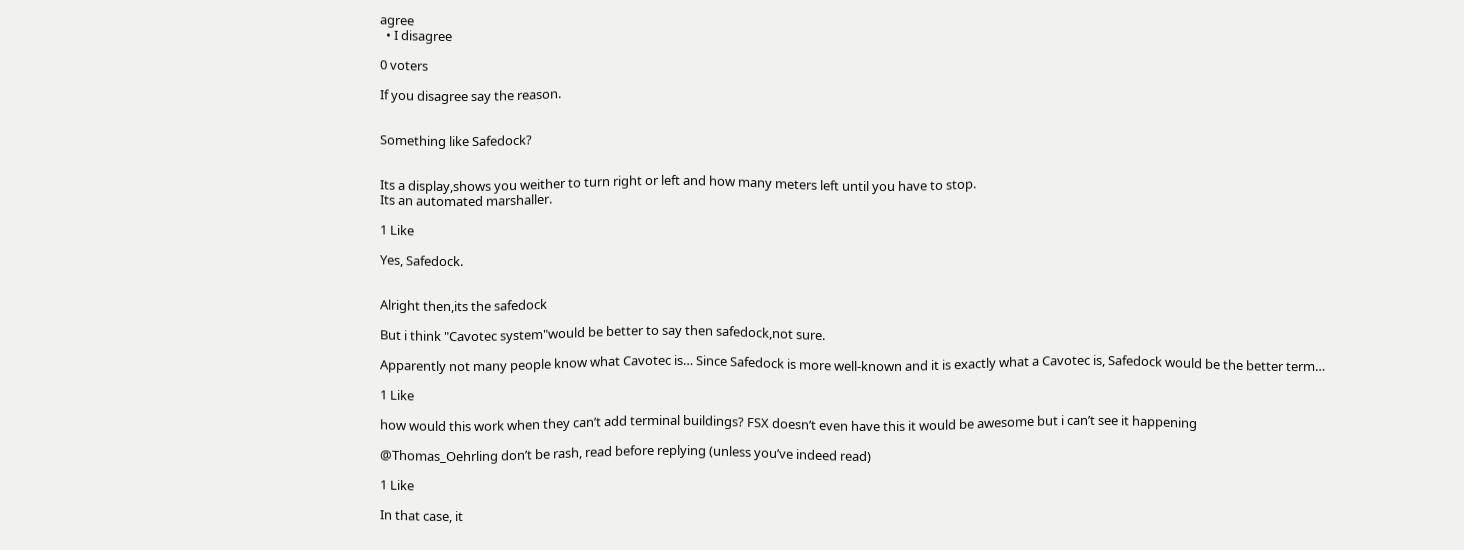agree
  • I disagree

0 voters

If you disagree say the reason.


Something like Safedock?


Its a display,shows you weither to turn right or left and how many meters left until you have to stop.
Its an automated marshaller.

1 Like

Yes, Safedock.


Alright then,its the safedock

But i think "Cavotec system"would be better to say then safedock,not sure.

Apparently not many people know what Cavotec is… Since Safedock is more well-known and it is exactly what a Cavotec is, Safedock would be the better term…

1 Like

how would this work when they can’t add terminal buildings? FSX doesn’t even have this it would be awesome but i can’t see it happening

@Thomas_Oehrling don’t be rash, read before replying (unless you’ve indeed read)

1 Like

In that case, it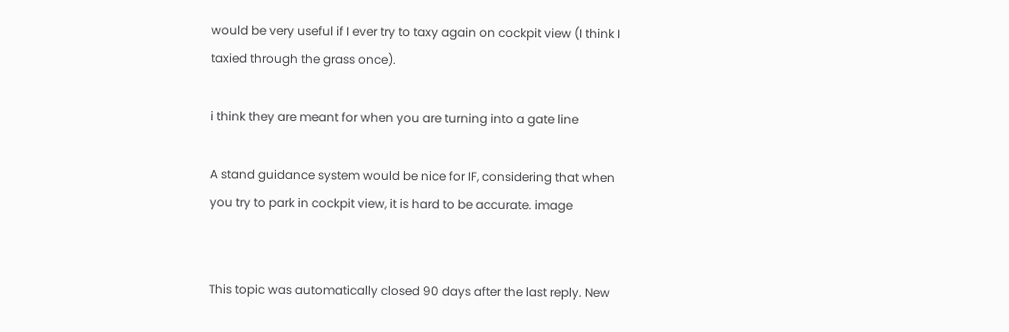would be very useful if I ever try to taxy again on cockpit view (I think I taxied through the grass once).

i think they are meant for when you are turning into a gate line

A stand guidance system would be nice for IF, considering that when you try to park in cockpit view, it is hard to be accurate. image


This topic was automatically closed 90 days after the last reply. New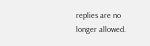replies are no longer allowed.